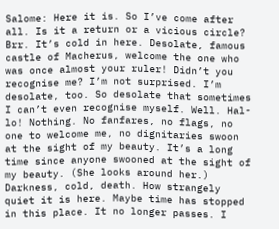Salome: Here it is. So I’ve come after all. Is it a return or a vicious circle? Brr. It’s cold in here. Desolate, famous castle of Macherus, welcome the one who was once almost your ruler! Didn’t you recognise me? I’m not surprised. I’m desolate, too. So desolate that sometimes I can’t even recognise myself. Well. Hal-lo! Nothing. No fanfares, no flags, no one to welcome me, no dignitaries swoon at the sight of my beauty. It’s a long time since anyone swooned at the sight of my beauty. (She looks around her.) Darkness, cold, death. How strangely quiet it is here. Maybe time has stopped in this place. It no longer passes. I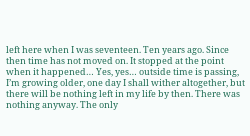left here when I was seventeen. Ten years ago. Since then time has not moved on. It stopped at the point when it happened… Yes, yes… outside time is passing, I’m growing older, one day I shall wither altogether, but there will be nothing left in my life by then. There was nothing anyway. The only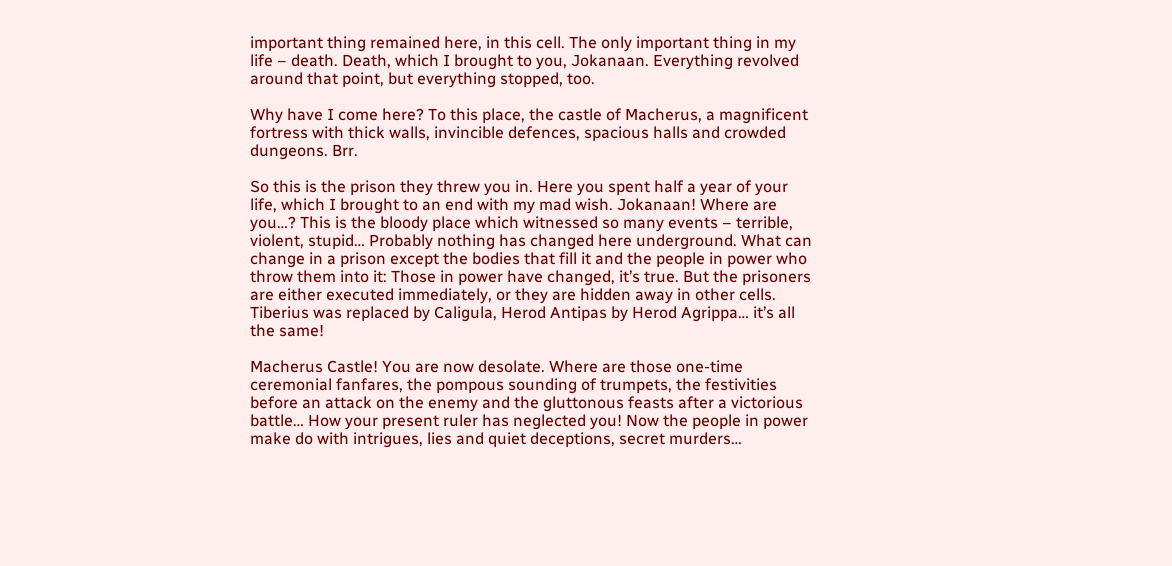important thing remained here, in this cell. The only important thing in my life – death. Death, which I brought to you, Jokanaan. Everything revolved around that point, but everything stopped, too.

Why have I come here? To this place, the castle of Macherus, a magnificent fortress with thick walls, invincible defences, spacious halls and crowded dungeons. Brr.

So this is the prison they threw you in. Here you spent half a year of your life, which I brought to an end with my mad wish. Jokanaan! Where are you…? This is the bloody place which witnessed so many events – terrible, violent, stupid… Probably nothing has changed here underground. What can change in a prison except the bodies that fill it and the people in power who throw them into it: Those in power have changed, it’s true. But the prisoners are either executed immediately, or they are hidden away in other cells. Tiberius was replaced by Caligula, Herod Antipas by Herod Agrippa… it’s all the same!

Macherus Castle! You are now desolate. Where are those one-time ceremonial fanfares, the pompous sounding of trumpets, the festivities before an attack on the enemy and the gluttonous feasts after a victorious battle… How your present ruler has neglected you! Now the people in power make do with intrigues, lies and quiet deceptions, secret murders…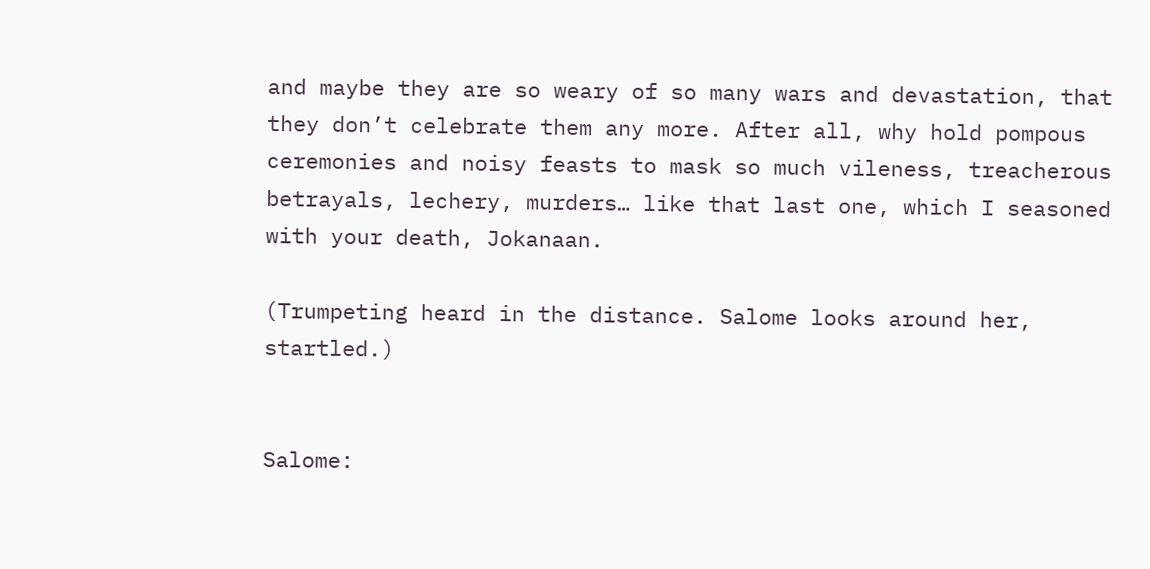and maybe they are so weary of so many wars and devastation, that they don’t celebrate them any more. After all, why hold pompous ceremonies and noisy feasts to mask so much vileness, treacherous betrayals, lechery, murders… like that last one, which I seasoned with your death, Jokanaan.

(Trumpeting heard in the distance. Salome looks around her, startled.)


Salome: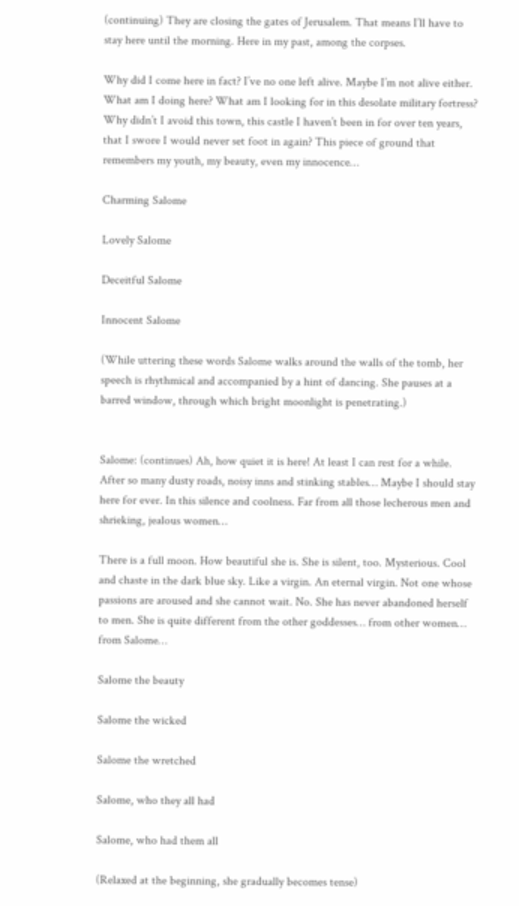(continuing) They are closing the gates of Jerusalem. That means I’ll have to stay here until the morning. Here in my past, among the corpses.

Why did I come here in fact? I’ve no one left alive. Maybe I’m not alive either. What am I doing here? What am I looking for in this desolate military fortress? Why didn’t I avoid this town, this castle I haven’t been in for over ten years, that I swore I would never set foot in again? This piece of ground that remembers my youth, my beauty, even my innocence…

Charming Salome

Lovely Salome

Deceitful Salome

Innocent Salome

(While uttering these words Salome walks around the walls of the tomb, her speech is rhythmical and accompanied by a hint of dancing. She pauses at a barred window, through which bright moonlight is penetrating.)


Salome: (continues) Ah, how quiet it is here! At least I can rest for a while. After so many dusty roads, noisy inns and stinking stables… Maybe I should stay here for ever. In this silence and coolness. Far from all those lecherous men and shrieking, jealous women…

There is a full moon. How beautiful she is. She is silent, too. Mysterious. Cool and chaste in the dark blue sky. Like a virgin. An eternal virgin. Not one whose passions are aroused and she cannot wait. No. She has never abandoned herself to men. She is quite different from the other goddesses… from other women… from Salome…

Salome the beauty

Salome the wicked

Salome the wretched

Salome, who they all had

Salome, who had them all

(Relaxed at the beginning, she gradually becomes tense)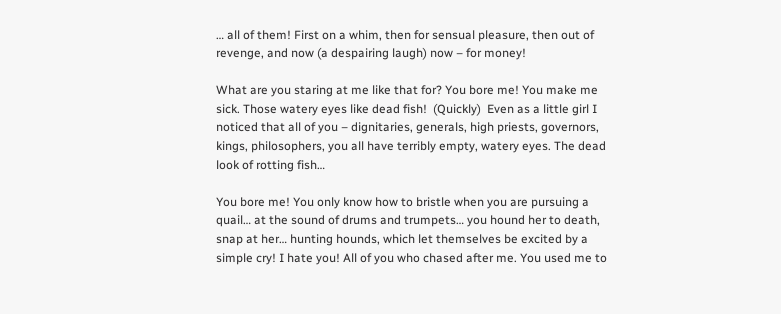… all of them! First on a whim, then for sensual pleasure, then out of revenge, and now (a despairing laugh) now – for money!

What are you staring at me like that for? You bore me! You make me sick. Those watery eyes like dead fish!  (Quickly)  Even as a little girl I noticed that all of you – dignitaries, generals, high priests, governors, kings, philosophers, you all have terribly empty, watery eyes. The dead look of rotting fish…

You bore me! You only know how to bristle when you are pursuing a quail… at the sound of drums and trumpets… you hound her to death, snap at her… hunting hounds, which let themselves be excited by a simple cry! I hate you! All of you who chased after me. You used me to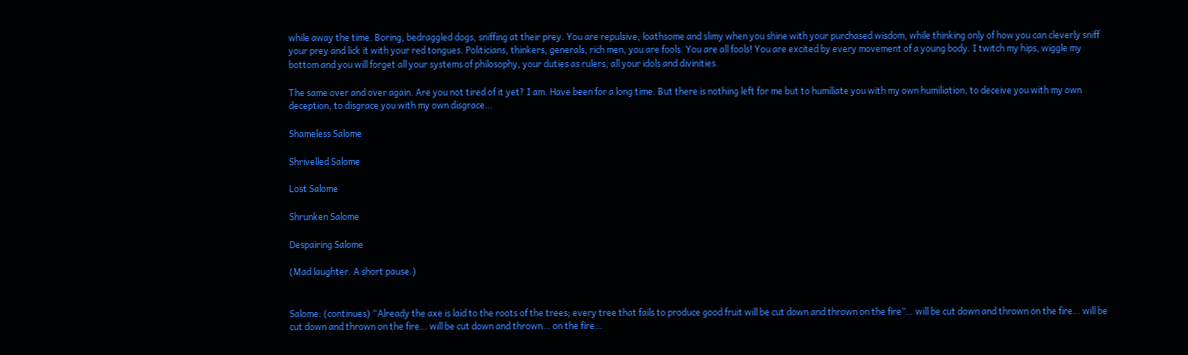while away the time. Boring, bedraggled dogs, sniffing at their prey. You are repulsive, loathsome and slimy when you shine with your purchased wisdom, while thinking only of how you can cleverly sniff your prey and lick it with your red tongues. Politicians, thinkers, generals, rich men, you are fools. You are all fools! You are excited by every movement of a young body. I twitch my hips, wiggle my bottom and you will forget all your systems of philosophy, your duties as rulers, all your idols and divinities.

The same over and over again. Are you not tired of it yet? I am. Have been for a long time. But there is nothing left for me but to humiliate you with my own humiliation, to deceive you with my own deception, to disgrace you with my own disgrace…

Shameless Salome

Shrivelled Salome

Lost Salome

Shrunken Salome

Despairing Salome

(Mad laughter. A short pause.)


Salome: (continues) “Already the axe is laid to the roots of the trees; every tree that fails to produce good fruit will be cut down and thrown on the fire”… will be cut down and thrown on the fire… will be cut down and thrown on the fire… will be cut down and thrown… on the fire…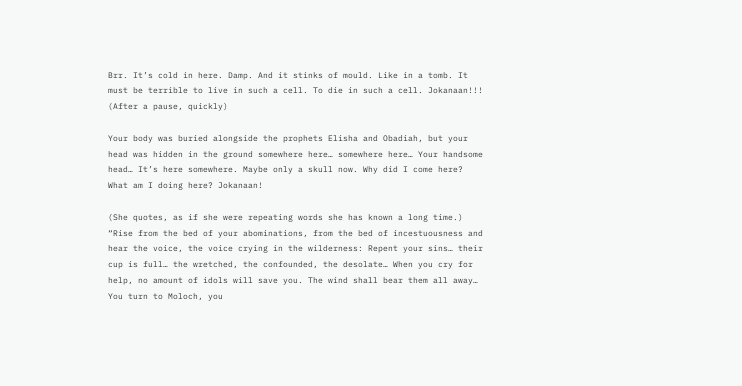Brr. It’s cold in here. Damp. And it stinks of mould. Like in a tomb. It must be terrible to live in such a cell. To die in such a cell. Jokanaan!!! (After a pause, quickly)

Your body was buried alongside the prophets Elisha and Obadiah, but your head was hidden in the ground somewhere here… somewhere here… Your handsome head… It’s here somewhere. Maybe only a skull now. Why did I come here? What am I doing here? Jokanaan!

(She quotes, as if she were repeating words she has known a long time.) “Rise from the bed of your abominations, from the bed of incestuousness and hear the voice, the voice crying in the wilderness: Repent your sins… their cup is full… the wretched, the confounded, the desolate… When you cry for help, no amount of idols will save you. The wind shall bear them all away… You turn to Moloch, you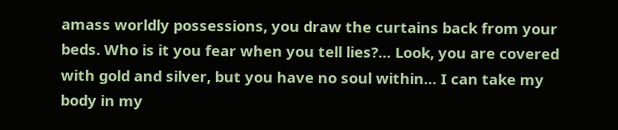amass worldly possessions, you draw the curtains back from your beds. Who is it you fear when you tell lies?… Look, you are covered with gold and silver, but you have no soul within… I can take my body in my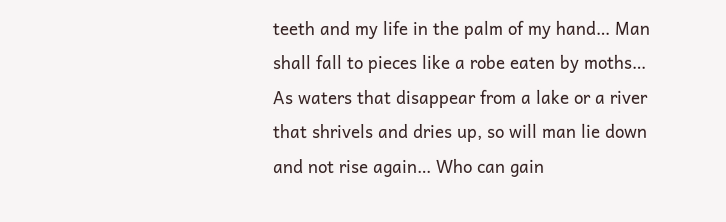teeth and my life in the palm of my hand… Man shall fall to pieces like a robe eaten by moths… As waters that disappear from a lake or a river that shrivels and dries up, so will man lie down and not rise again… Who can gain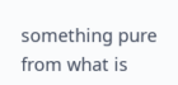something pure from what is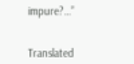impure?…”


Translated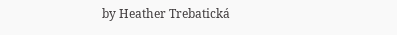by Heather Trebatická